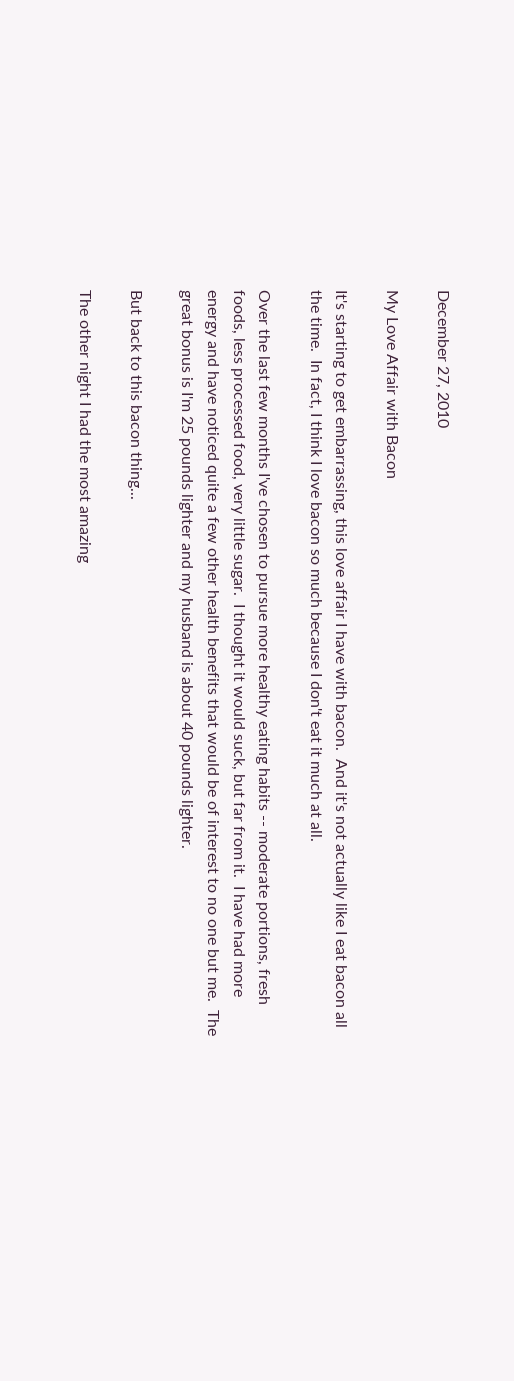December 27, 2010

My Love Affair with Bacon

It's starting to get embarrassing, this love affair I have with bacon.  And it's not actually like I eat bacon all the time.  In fact, I think I love bacon so much because I don't eat it much at all.

Over the last few months I've chosen to pursue more healthy eating habits -- moderate portions, fresh foods, less processed food, very little sugar.  I thought it would suck, but far from it.  I have had more energy and have noticed quite a few other health benefits that would be of interest to no one but me.  The great bonus is I'm 25 pounds lighter and my husband is about 40 pounds lighter.

But back to this bacon thing...

The other night I had the most amazing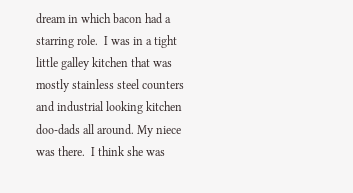dream in which bacon had a starring role.  I was in a tight little galley kitchen that was mostly stainless steel counters and industrial looking kitchen doo-dads all around. My niece was there.  I think she was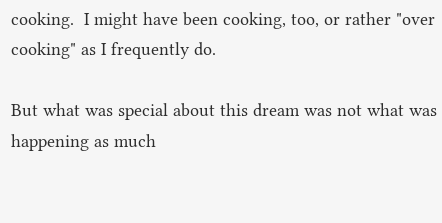cooking.  I might have been cooking, too, or rather "over cooking" as I frequently do.

But what was special about this dream was not what was happening as much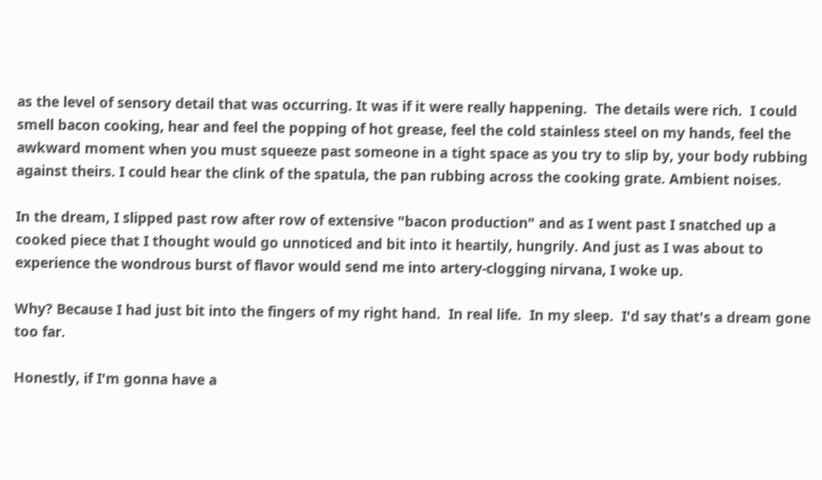as the level of sensory detail that was occurring. It was if it were really happening.  The details were rich.  I could smell bacon cooking, hear and feel the popping of hot grease, feel the cold stainless steel on my hands, feel the awkward moment when you must squeeze past someone in a tight space as you try to slip by, your body rubbing against theirs. I could hear the clink of the spatula, the pan rubbing across the cooking grate. Ambient noises.

In the dream, I slipped past row after row of extensive "bacon production" and as I went past I snatched up a cooked piece that I thought would go unnoticed and bit into it heartily, hungrily. And just as I was about to experience the wondrous burst of flavor would send me into artery-clogging nirvana, I woke up.

Why? Because I had just bit into the fingers of my right hand.  In real life.  In my sleep.  I'd say that's a dream gone too far.

Honestly, if I'm gonna have a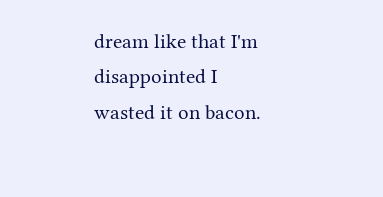dream like that I'm disappointed I wasted it on bacon.